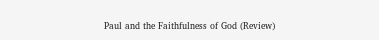Paul and the Faithfulness of God (Review)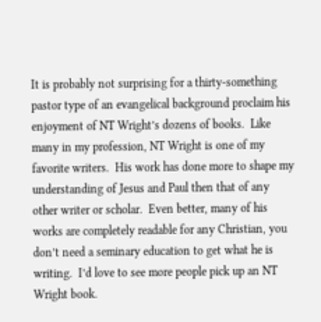It is probably not surprising for a thirty-something pastor type of an evangelical background proclaim his enjoyment of NT Wright’s dozens of books.  Like many in my profession, NT Wright is one of my favorite writers.  His work has done more to shape my understanding of Jesus and Paul then that of any other writer or scholar.  Even better, many of his works are completely readable for any Christian, you don’t need a seminary education to get what he is writing.  I’d love to see more people pick up an NT Wright book.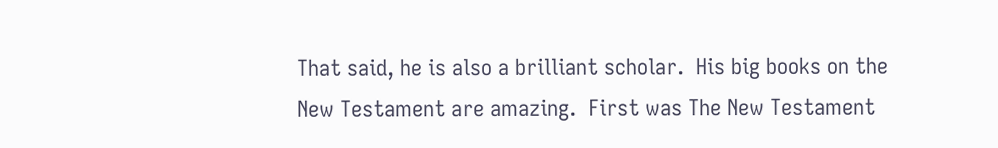That said, he is also a brilliant scholar.  His big books on the New Testament are amazing.  First was The New Testament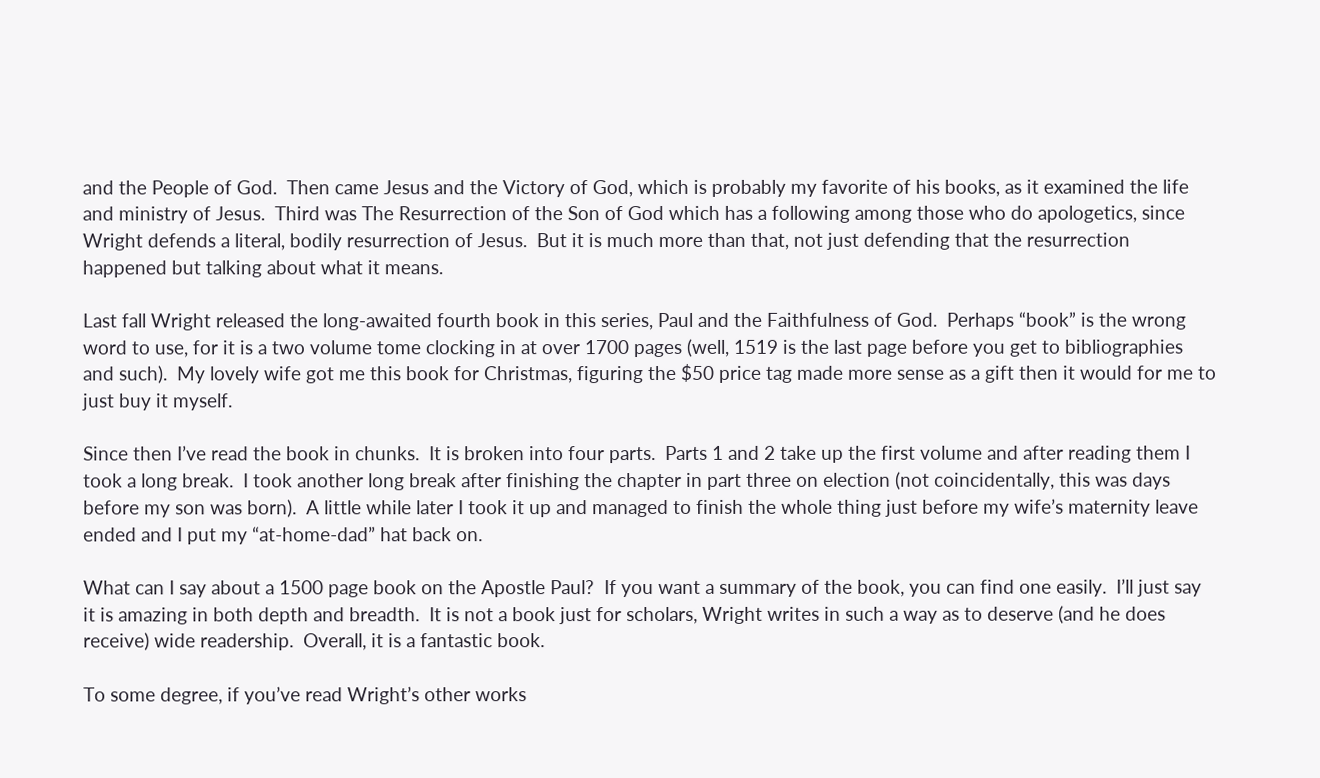and the People of God.  Then came Jesus and the Victory of God, which is probably my favorite of his books, as it examined the life and ministry of Jesus.  Third was The Resurrection of the Son of God which has a following among those who do apologetics, since Wright defends a literal, bodily resurrection of Jesus.  But it is much more than that, not just defending that the resurrection happened but talking about what it means.

Last fall Wright released the long-awaited fourth book in this series, Paul and the Faithfulness of God.  Perhaps “book” is the wrong word to use, for it is a two volume tome clocking in at over 1700 pages (well, 1519 is the last page before you get to bibliographies and such).  My lovely wife got me this book for Christmas, figuring the $50 price tag made more sense as a gift then it would for me to just buy it myself.

Since then I’ve read the book in chunks.  It is broken into four parts.  Parts 1 and 2 take up the first volume and after reading them I took a long break.  I took another long break after finishing the chapter in part three on election (not coincidentally, this was days before my son was born).  A little while later I took it up and managed to finish the whole thing just before my wife’s maternity leave ended and I put my “at-home-dad” hat back on.

What can I say about a 1500 page book on the Apostle Paul?  If you want a summary of the book, you can find one easily.  I’ll just say it is amazing in both depth and breadth.  It is not a book just for scholars, Wright writes in such a way as to deserve (and he does receive) wide readership.  Overall, it is a fantastic book.

To some degree, if you’ve read Wright’s other works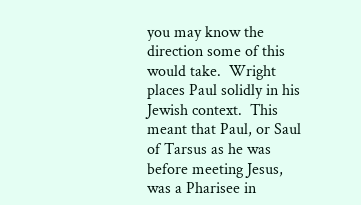you may know the direction some of this would take.  Wright places Paul solidly in his Jewish context.  This meant that Paul, or Saul of Tarsus as he was before meeting Jesus, was a Pharisee in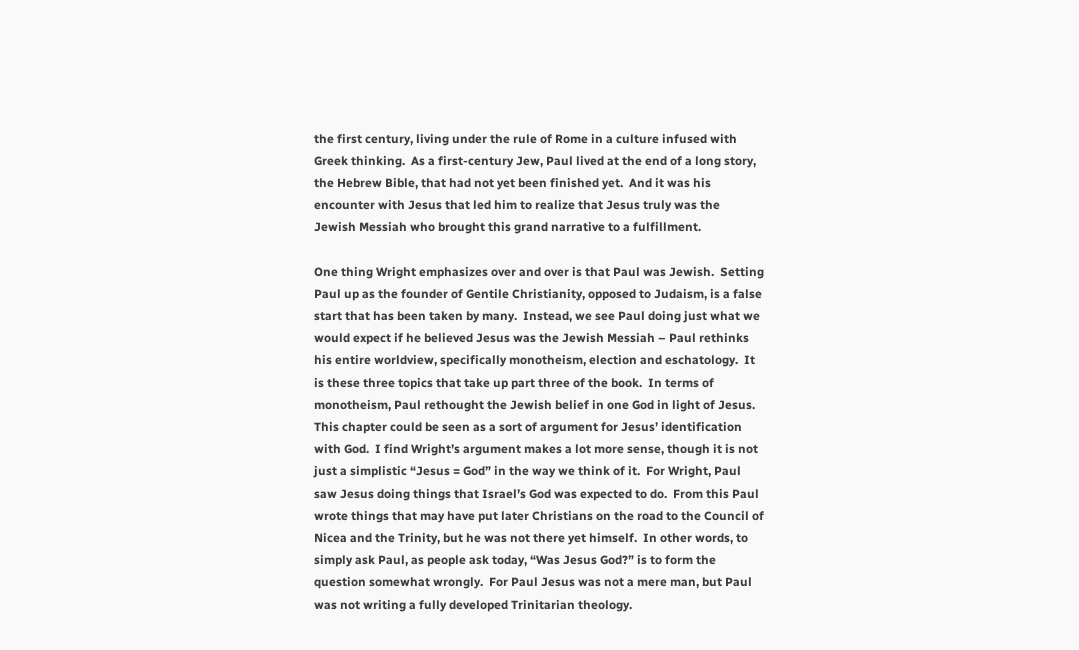the first century, living under the rule of Rome in a culture infused with Greek thinking.  As a first-century Jew, Paul lived at the end of a long story, the Hebrew Bible, that had not yet been finished yet.  And it was his encounter with Jesus that led him to realize that Jesus truly was the Jewish Messiah who brought this grand narrative to a fulfillment.

One thing Wright emphasizes over and over is that Paul was Jewish.  Setting Paul up as the founder of Gentile Christianity, opposed to Judaism, is a false start that has been taken by many.  Instead, we see Paul doing just what we would expect if he believed Jesus was the Jewish Messiah – Paul rethinks his entire worldview, specifically monotheism, election and eschatology.  It is these three topics that take up part three of the book.  In terms of monotheism, Paul rethought the Jewish belief in one God in light of Jesus.  This chapter could be seen as a sort of argument for Jesus’ identification with God.  I find Wright’s argument makes a lot more sense, though it is not just a simplistic “Jesus = God” in the way we think of it.  For Wright, Paul saw Jesus doing things that Israel’s God was expected to do.  From this Paul wrote things that may have put later Christians on the road to the Council of Nicea and the Trinity, but he was not there yet himself.  In other words, to simply ask Paul, as people ask today, “Was Jesus God?” is to form the question somewhat wrongly.  For Paul Jesus was not a mere man, but Paul was not writing a fully developed Trinitarian theology.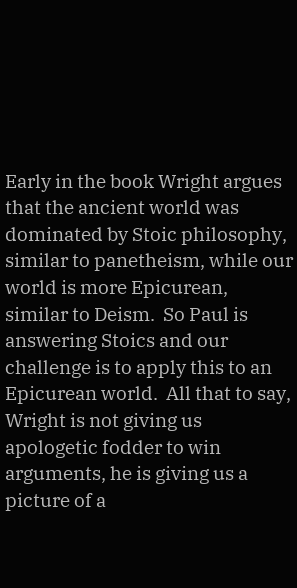Early in the book Wright argues that the ancient world was dominated by Stoic philosophy, similar to panetheism, while our world is more Epicurean, similar to Deism.  So Paul is answering Stoics and our challenge is to apply this to an Epicurean world.  All that to say, Wright is not giving us apologetic fodder to win arguments, he is giving us a picture of a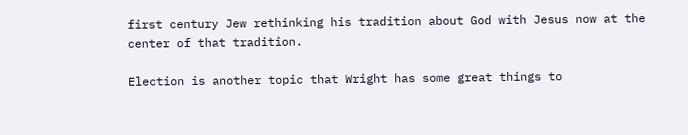first century Jew rethinking his tradition about God with Jesus now at the center of that tradition.

Election is another topic that Wright has some great things to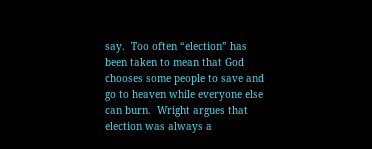say.  Too often “election” has been taken to mean that God chooses some people to save and go to heaven while everyone else can burn.  Wright argues that election was always a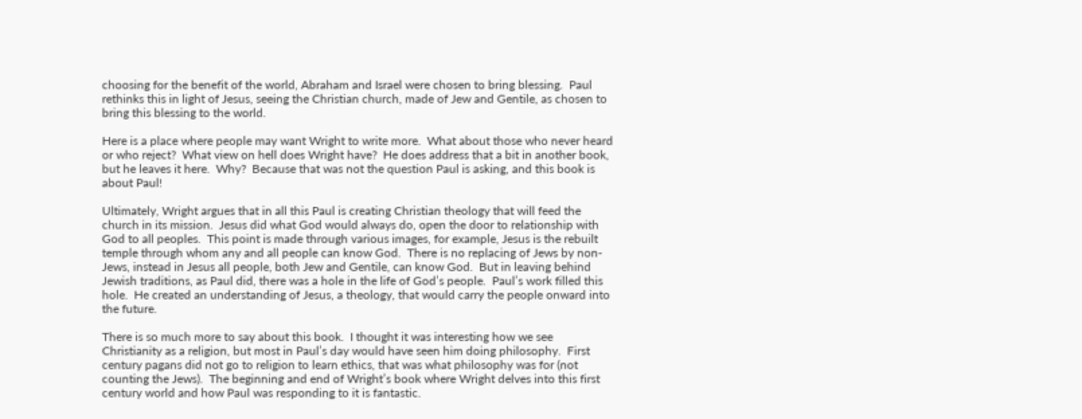choosing for the benefit of the world, Abraham and Israel were chosen to bring blessing.  Paul rethinks this in light of Jesus, seeing the Christian church, made of Jew and Gentile, as chosen to bring this blessing to the world.

Here is a place where people may want Wright to write more.  What about those who never heard or who reject?  What view on hell does Wright have?  He does address that a bit in another book, but he leaves it here.  Why?  Because that was not the question Paul is asking, and this book is about Paul!

Ultimately, Wright argues that in all this Paul is creating Christian theology that will feed the church in its mission.  Jesus did what God would always do, open the door to relationship with God to all peoples.  This point is made through various images, for example, Jesus is the rebuilt temple through whom any and all people can know God.  There is no replacing of Jews by non-Jews, instead in Jesus all people, both Jew and Gentile, can know God.  But in leaving behind Jewish traditions, as Paul did, there was a hole in the life of God’s people.  Paul’s work filled this hole.  He created an understanding of Jesus, a theology, that would carry the people onward into the future.

There is so much more to say about this book.  I thought it was interesting how we see Christianity as a religion, but most in Paul’s day would have seen him doing philosophy.  First century pagans did not go to religion to learn ethics, that was what philosophy was for (not counting the Jews).  The beginning and end of Wright’s book where Wright delves into this first century world and how Paul was responding to it is fantastic.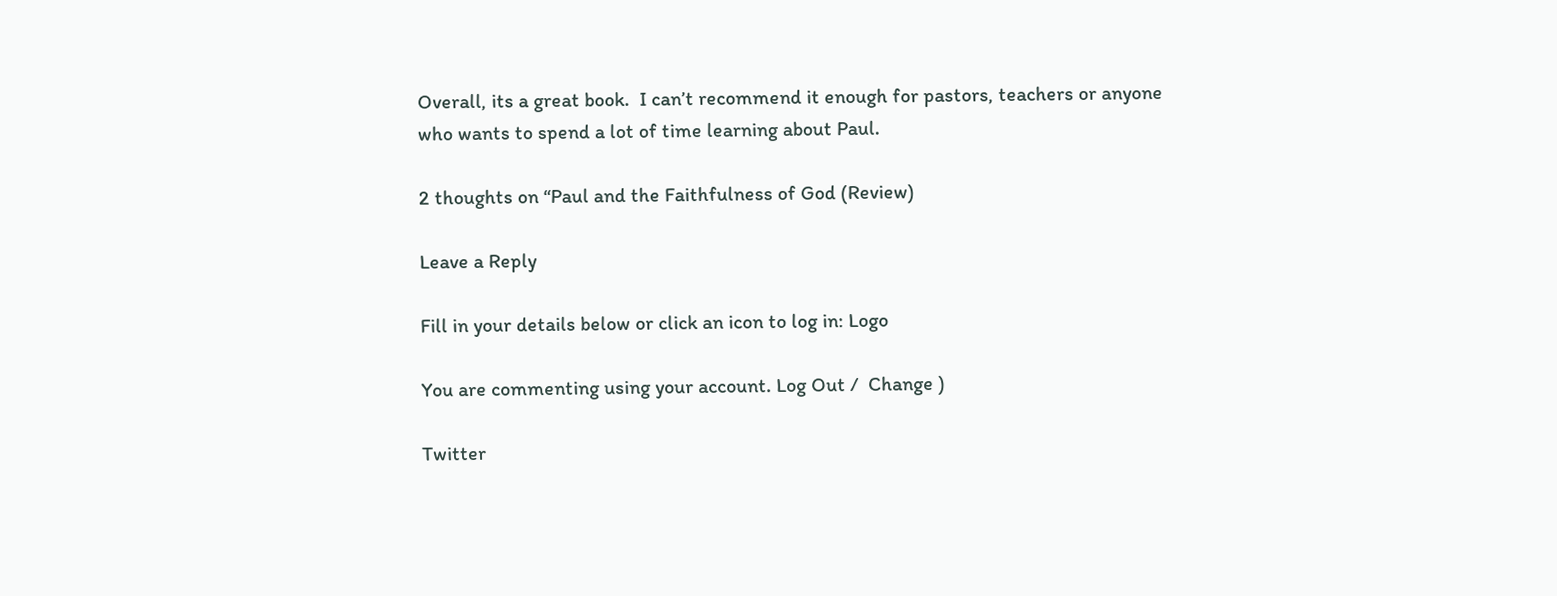Overall, its a great book.  I can’t recommend it enough for pastors, teachers or anyone who wants to spend a lot of time learning about Paul.

2 thoughts on “Paul and the Faithfulness of God (Review)

Leave a Reply

Fill in your details below or click an icon to log in: Logo

You are commenting using your account. Log Out /  Change )

Twitter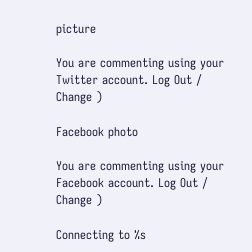picture

You are commenting using your Twitter account. Log Out /  Change )

Facebook photo

You are commenting using your Facebook account. Log Out /  Change )

Connecting to %s